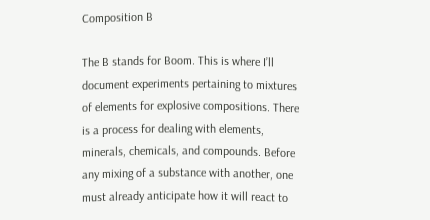Composition B

The B stands for Boom. This is where I’ll document experiments pertaining to mixtures of elements for explosive compositions. There is a process for dealing with elements, minerals, chemicals, and compounds. Before any mixing of a substance with another, one must already anticipate how it will react to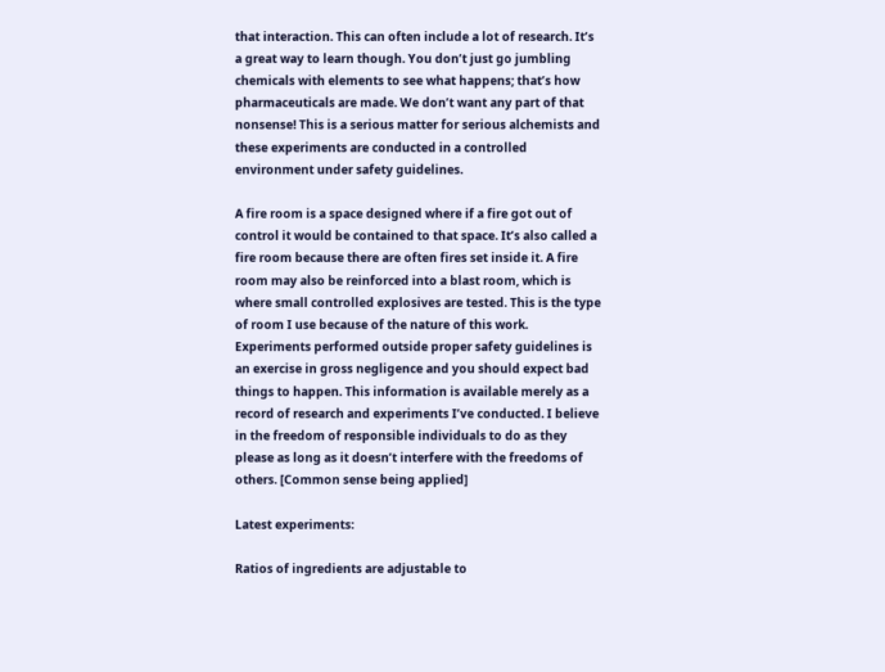that interaction. This can often include a lot of research. It’s a great way to learn though. You don’t just go jumbling chemicals with elements to see what happens; that’s how pharmaceuticals are made. We don’t want any part of that nonsense! This is a serious matter for serious alchemists and these experiments are conducted in a controlled environment under safety guidelines.

A fire room is a space designed where if a fire got out of control it would be contained to that space. It’s also called a fire room because there are often fires set inside it. A fire room may also be reinforced into a blast room, which is where small controlled explosives are tested. This is the type of room I use because of the nature of this work. Experiments performed outside proper safety guidelines is an exercise in gross negligence and you should expect bad things to happen. This information is available merely as a record of research and experiments I’ve conducted. I believe in the freedom of responsible individuals to do as they please as long as it doesn’t interfere with the freedoms of others. [Common sense being applied]

Latest experiments:

Ratios of ingredients are adjustable to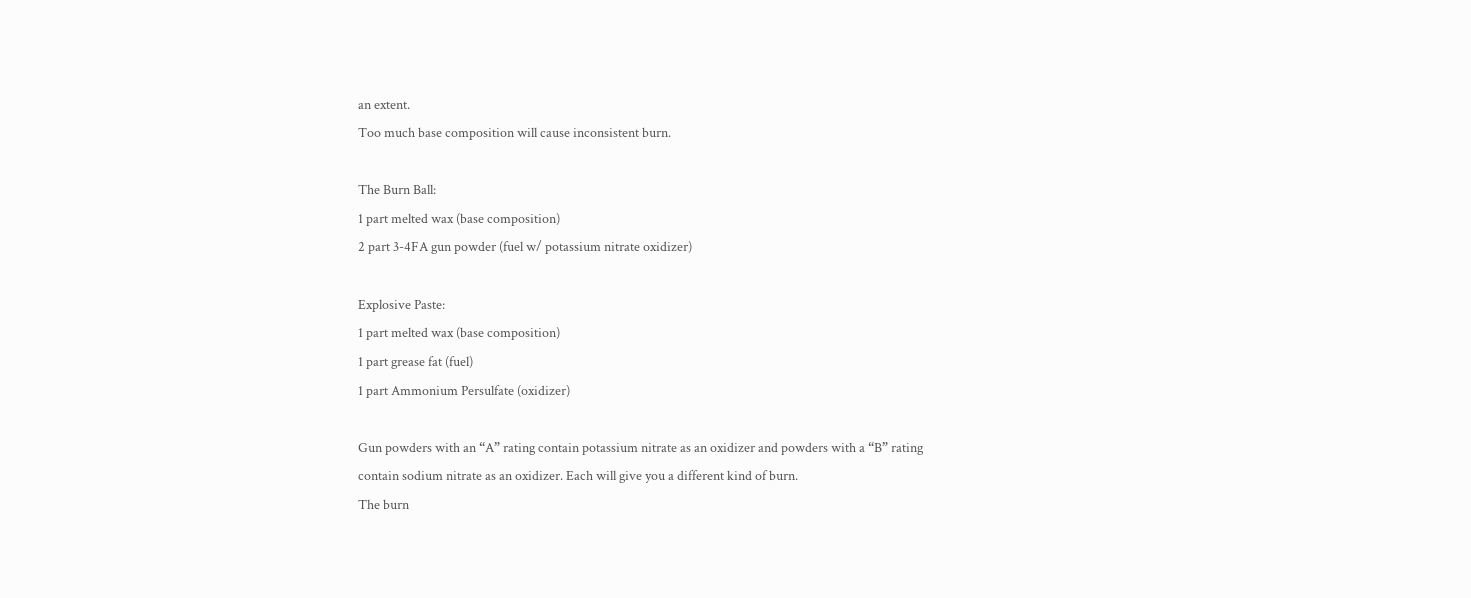an extent.
Too much base composition will cause inconsistent burn.

The Burn Ball:
1 part melted wax (base composition)
2 part 3-4FA gun powder (fuel w/ potassium nitrate oxidizer)

Explosive Paste:
1 part melted wax (base composition)
1 part grease fat (fuel)
1 part Ammonium Persulfate (oxidizer)

Gun powders with an “A” rating contain potassium nitrate as an oxidizer and powders with a “B” rating contain sodium nitrate as an oxidizer. Each will give you a different kind of burn.
The burn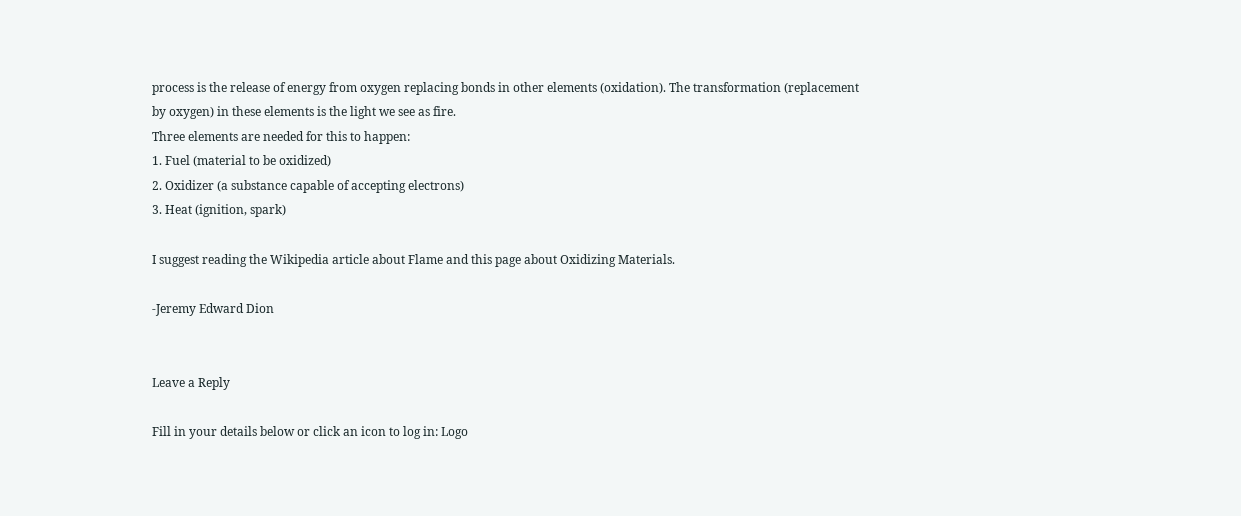process is the release of energy from oxygen replacing bonds in other elements (oxidation). The transformation (replacement by oxygen) in these elements is the light we see as fire.
Three elements are needed for this to happen:
1. Fuel (material to be oxidized)
2. Oxidizer (a substance capable of accepting electrons)
3. Heat (ignition, spark)

I suggest reading the Wikipedia article about Flame and this page about Oxidizing Materials.

-Jeremy Edward Dion


Leave a Reply

Fill in your details below or click an icon to log in: Logo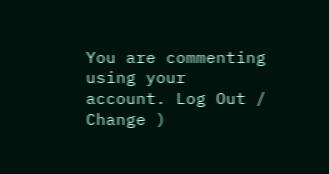You are commenting using your account. Log Out /  Change )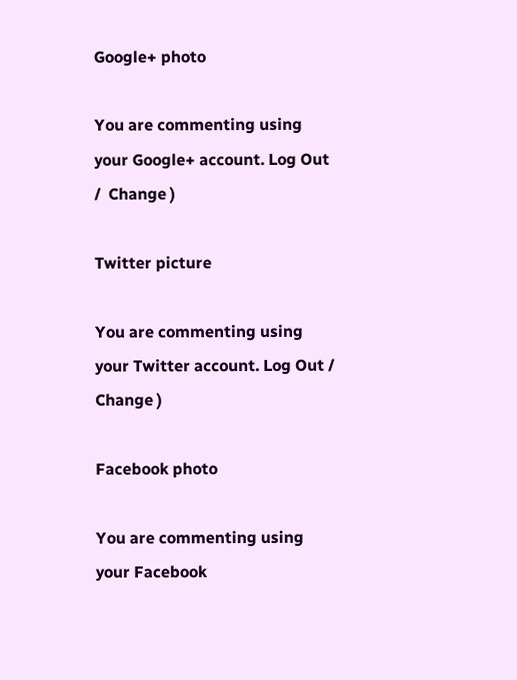Google+ photo

You are commenting using your Google+ account. Log Out /  Change )

Twitter picture

You are commenting using your Twitter account. Log Out /  Change )

Facebook photo

You are commenting using your Facebook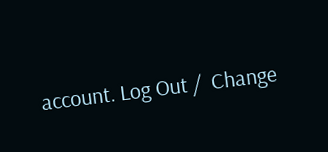account. Log Out /  Change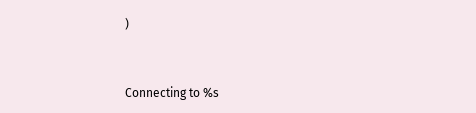)


Connecting to %s